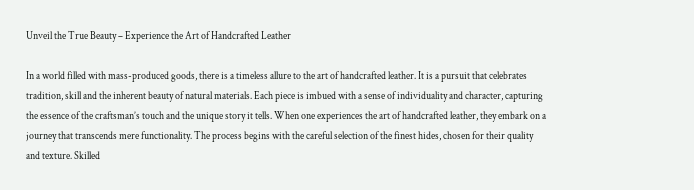Unveil the True Beauty – Experience the Art of Handcrafted Leather

In a world filled with mass-produced goods, there is a timeless allure to the art of handcrafted leather. It is a pursuit that celebrates tradition, skill and the inherent beauty of natural materials. Each piece is imbued with a sense of individuality and character, capturing the essence of the craftsman’s touch and the unique story it tells. When one experiences the art of handcrafted leather, they embark on a journey that transcends mere functionality. The process begins with the careful selection of the finest hides, chosen for their quality and texture. Skilled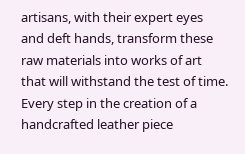artisans, with their expert eyes and deft hands, transform these raw materials into works of art that will withstand the test of time. Every step in the creation of a handcrafted leather piece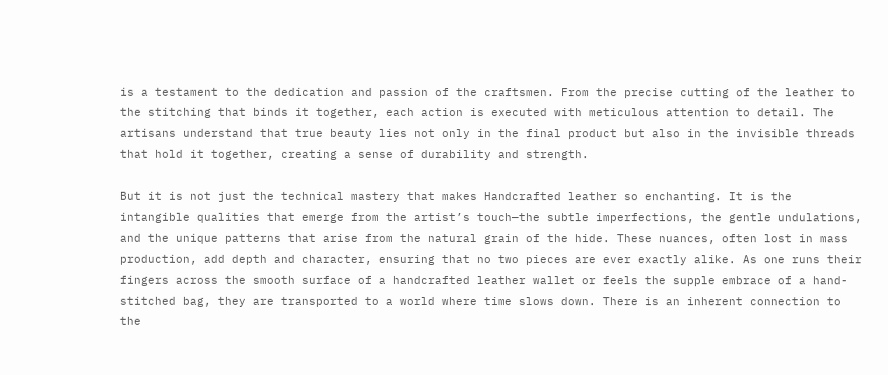is a testament to the dedication and passion of the craftsmen. From the precise cutting of the leather to the stitching that binds it together, each action is executed with meticulous attention to detail. The artisans understand that true beauty lies not only in the final product but also in the invisible threads that hold it together, creating a sense of durability and strength.

But it is not just the technical mastery that makes Handcrafted leather so enchanting. It is the intangible qualities that emerge from the artist’s touch—the subtle imperfections, the gentle undulations, and the unique patterns that arise from the natural grain of the hide. These nuances, often lost in mass production, add depth and character, ensuring that no two pieces are ever exactly alike. As one runs their fingers across the smooth surface of a handcrafted leather wallet or feels the supple embrace of a hand-stitched bag, they are transported to a world where time slows down. There is an inherent connection to the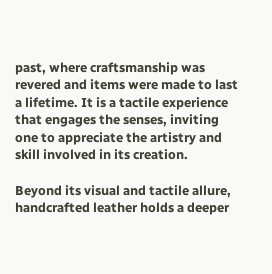past, where craftsmanship was revered and items were made to last a lifetime. It is a tactile experience that engages the senses, inviting one to appreciate the artistry and skill involved in its creation.

Beyond its visual and tactile allure, handcrafted leather holds a deeper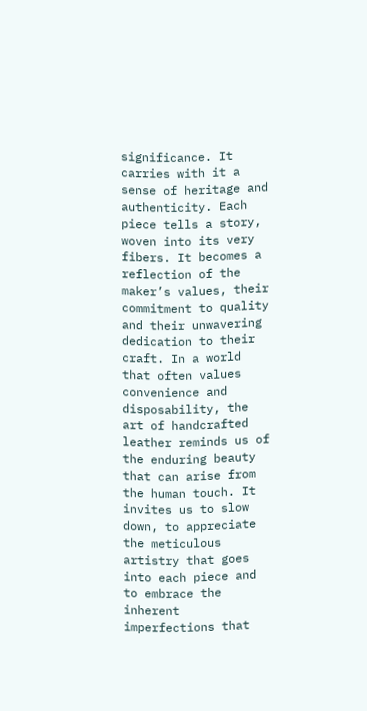significance. It carries with it a sense of heritage and authenticity. Each piece tells a story, woven into its very fibers. It becomes a reflection of the maker’s values, their commitment to quality and their unwavering dedication to their craft. In a world that often values convenience and disposability, the art of handcrafted leather reminds us of the enduring beauty that can arise from the human touch. It invites us to slow down, to appreciate the meticulous artistry that goes into each piece and to embrace the inherent imperfections that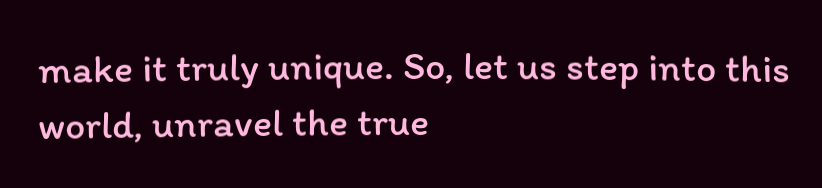make it truly unique. So, let us step into this world, unravel the true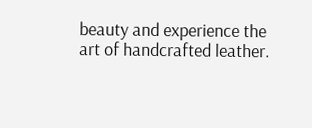beauty and experience the art of handcrafted leather.